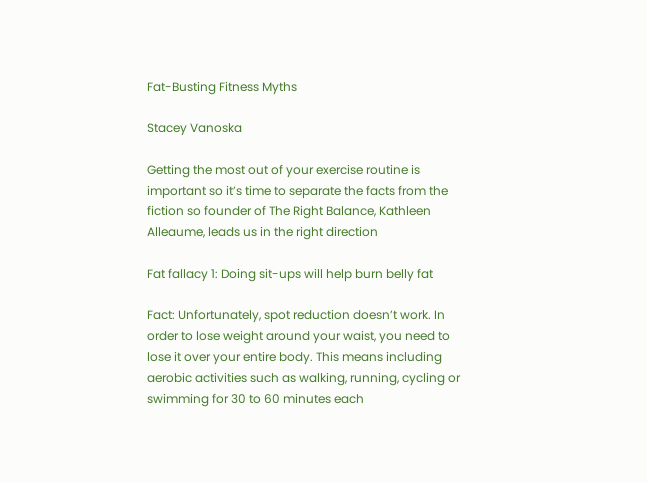Fat-Busting Fitness Myths

Stacey Vanoska

Getting the most out of your exercise routine is important so it’s time to separate the facts from the fiction so founder of The Right Balance, Kathleen Alleaume, leads us in the right direction

Fat fallacy 1: Doing sit-ups will help burn belly fat

Fact: Unfortunately, spot reduction doesn’t work. In order to lose weight around your waist, you need to lose it over your entire body. This means including aerobic activities such as walking, running, cycling or swimming for 30 to 60 minutes each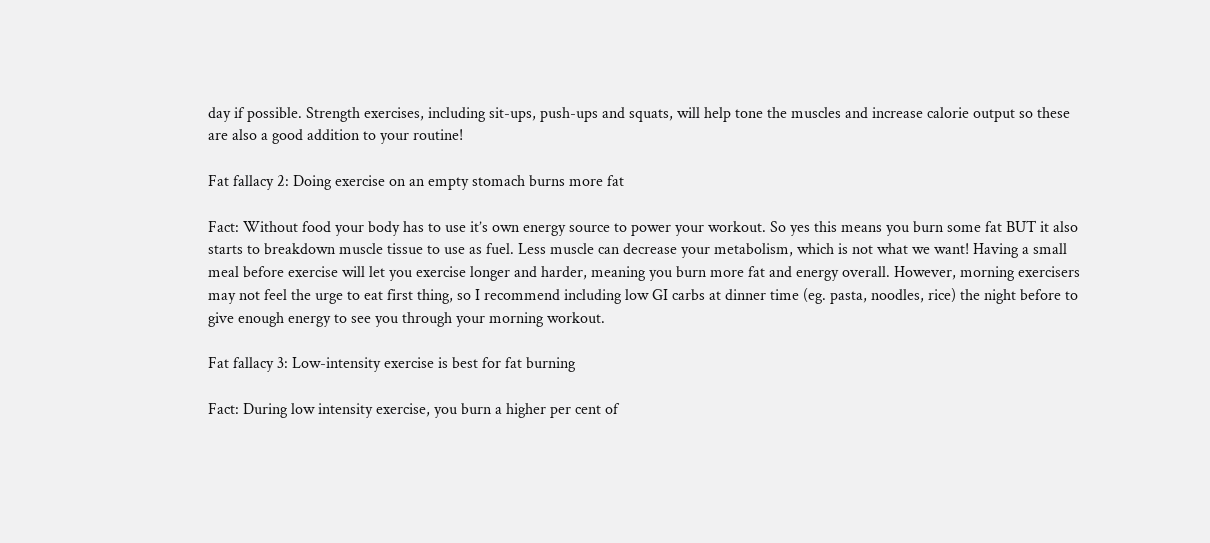day if possible. Strength exercises, including sit-ups, push-ups and squats, will help tone the muscles and increase calorie output so these are also a good addition to your routine!

Fat fallacy 2: Doing exercise on an empty stomach burns more fat

Fact: Without food your body has to use it’s own energy source to power your workout. So yes this means you burn some fat BUT it also starts to breakdown muscle tissue to use as fuel. Less muscle can decrease your metabolism, which is not what we want! Having a small meal before exercise will let you exercise longer and harder, meaning you burn more fat and energy overall. However, morning exercisers may not feel the urge to eat first thing, so I recommend including low GI carbs at dinner time (eg. pasta, noodles, rice) the night before to give enough energy to see you through your morning workout.

Fat fallacy 3: Low-intensity exercise is best for fat burning

Fact: During low intensity exercise, you burn a higher per cent of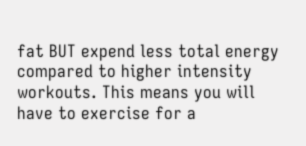fat BUT expend less total energy compared to higher intensity workouts. This means you will have to exercise for a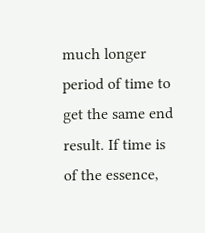much longer period of time to get the same end result. If time is of the essence,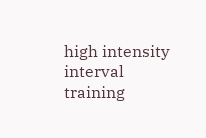high intensity interval training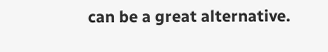can be a great alternative.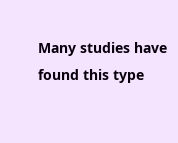Many studies have found this type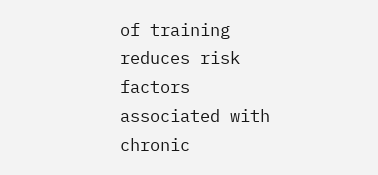of training reduces risk factors associated with chronic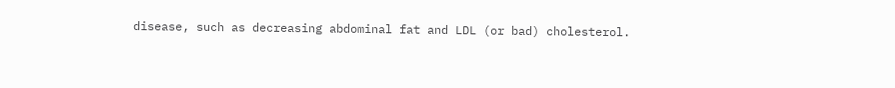disease, such as decreasing abdominal fat and LDL (or bad) cholesterol.